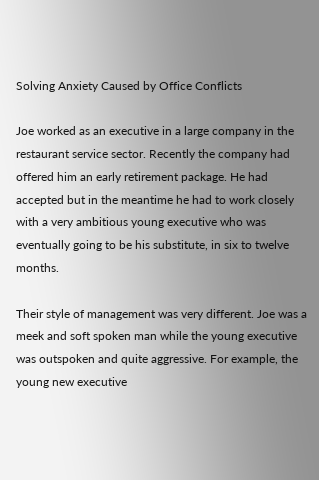Solving Anxiety Caused by Office Conflicts

Joe worked as an executive in a large company in the restaurant service sector. Recently the company had offered him an early retirement package. He had accepted but in the meantime he had to work closely with a very ambitious young executive who was eventually going to be his substitute, in six to twelve months.

Their style of management was very different. Joe was a meek and soft spoken man while the young executive was outspoken and quite aggressive. For example, the young new executive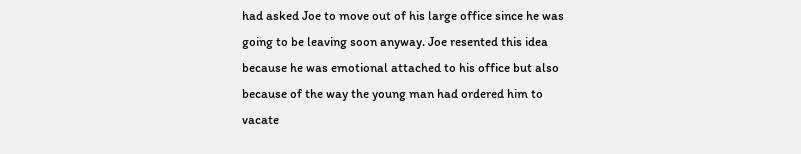had asked Joe to move out of his large office since he was going to be leaving soon anyway. Joe resented this idea because he was emotional attached to his office but also because of the way the young man had ordered him to vacate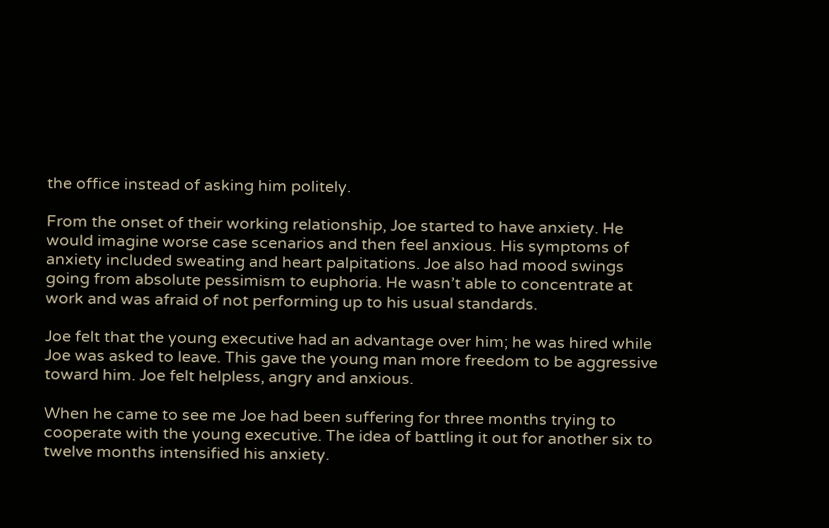the office instead of asking him politely.

From the onset of their working relationship, Joe started to have anxiety. He would imagine worse case scenarios and then feel anxious. His symptoms of anxiety included sweating and heart palpitations. Joe also had mood swings going from absolute pessimism to euphoria. He wasn’t able to concentrate at work and was afraid of not performing up to his usual standards.

Joe felt that the young executive had an advantage over him; he was hired while Joe was asked to leave. This gave the young man more freedom to be aggressive toward him. Joe felt helpless, angry and anxious.

When he came to see me Joe had been suffering for three months trying to cooperate with the young executive. The idea of battling it out for another six to twelve months intensified his anxiety.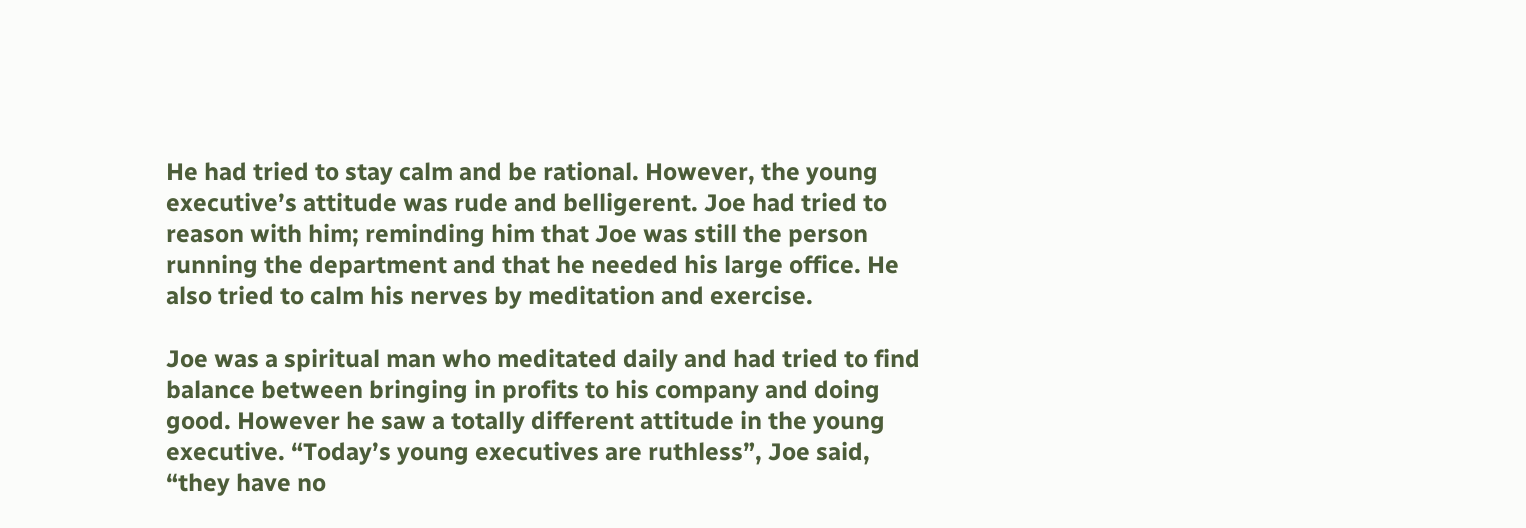He had tried to stay calm and be rational. However, the young executive’s attitude was rude and belligerent. Joe had tried to reason with him; reminding him that Joe was still the person running the department and that he needed his large office. He also tried to calm his nerves by meditation and exercise.

Joe was a spiritual man who meditated daily and had tried to find balance between bringing in profits to his company and doing good. However he saw a totally different attitude in the young executive. “Today’s young executives are ruthless”, Joe said, “they have no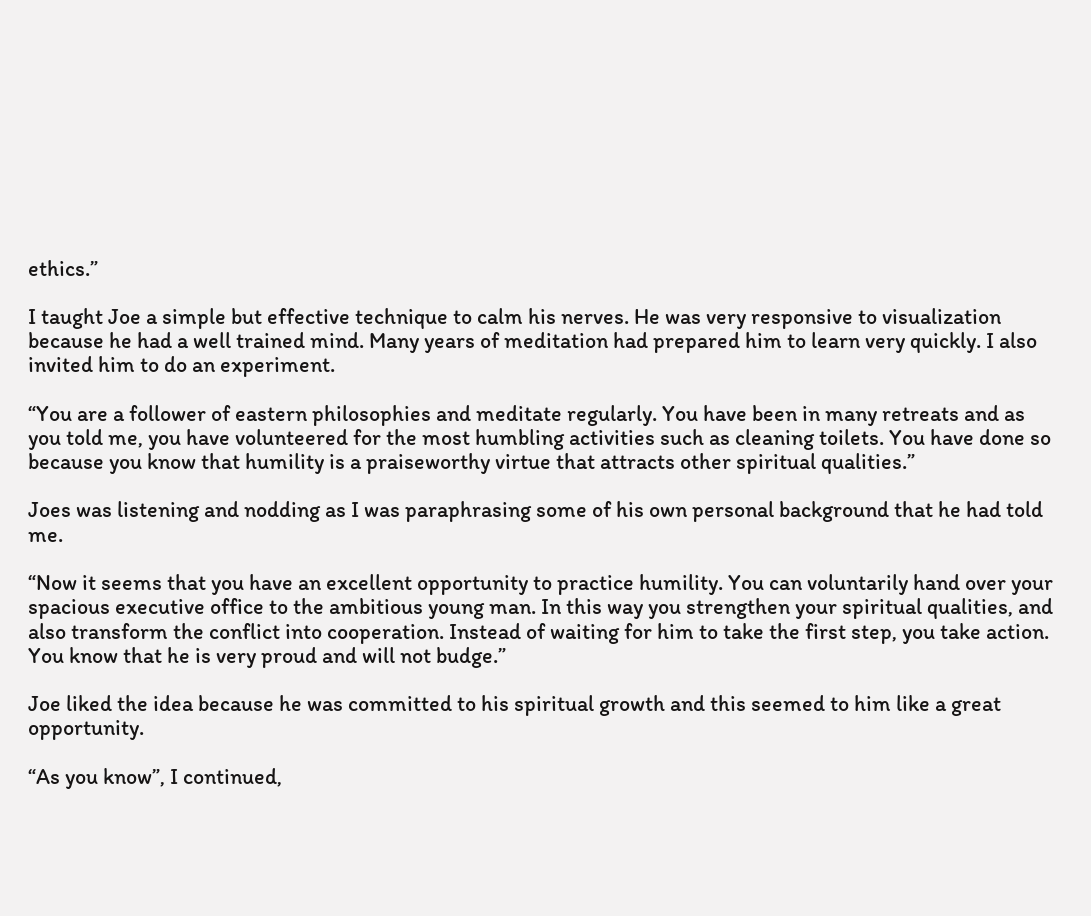ethics.”

I taught Joe a simple but effective technique to calm his nerves. He was very responsive to visualization because he had a well trained mind. Many years of meditation had prepared him to learn very quickly. I also invited him to do an experiment.

“You are a follower of eastern philosophies and meditate regularly. You have been in many retreats and as you told me, you have volunteered for the most humbling activities such as cleaning toilets. You have done so because you know that humility is a praiseworthy virtue that attracts other spiritual qualities.”

Joes was listening and nodding as I was paraphrasing some of his own personal background that he had told me.

“Now it seems that you have an excellent opportunity to practice humility. You can voluntarily hand over your spacious executive office to the ambitious young man. In this way you strengthen your spiritual qualities, and also transform the conflict into cooperation. Instead of waiting for him to take the first step, you take action. You know that he is very proud and will not budge.”

Joe liked the idea because he was committed to his spiritual growth and this seemed to him like a great opportunity.

“As you know”, I continued,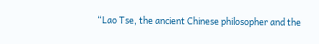“Lao Tse, the ancient Chinese philosopher and the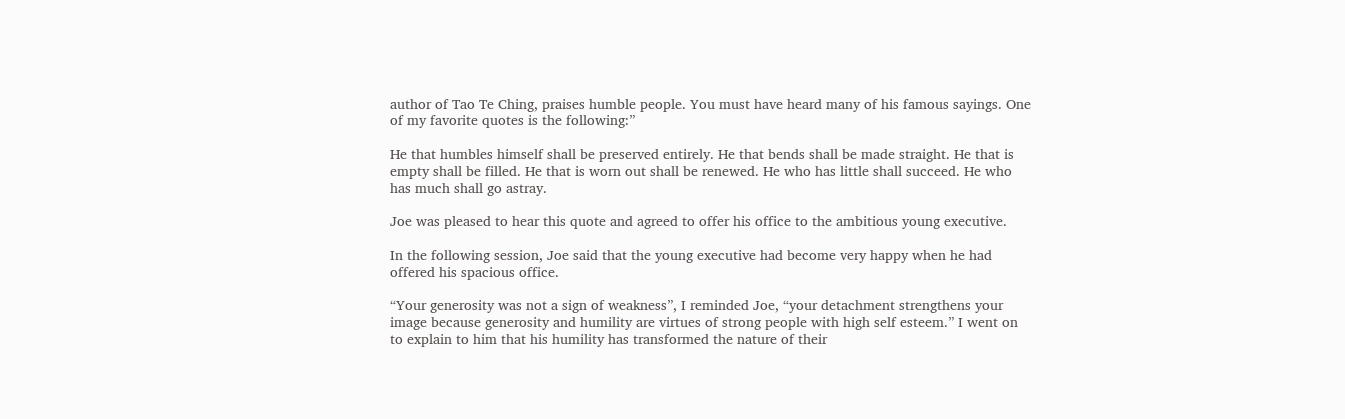author of Tao Te Ching, praises humble people. You must have heard many of his famous sayings. One of my favorite quotes is the following:”

He that humbles himself shall be preserved entirely. He that bends shall be made straight. He that is empty shall be filled. He that is worn out shall be renewed. He who has little shall succeed. He who has much shall go astray.

Joe was pleased to hear this quote and agreed to offer his office to the ambitious young executive.

In the following session, Joe said that the young executive had become very happy when he had offered his spacious office.

“Your generosity was not a sign of weakness”, I reminded Joe, “your detachment strengthens your image because generosity and humility are virtues of strong people with high self esteem.” I went on to explain to him that his humility has transformed the nature of their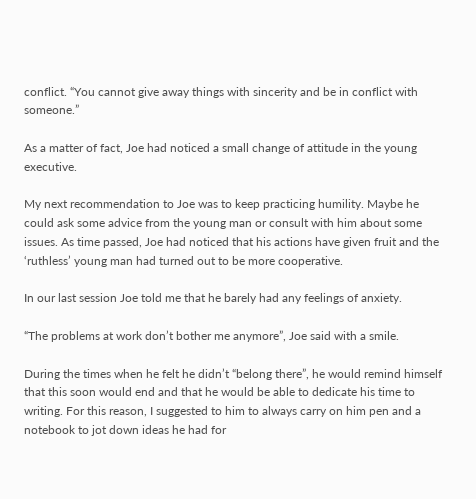conflict. “You cannot give away things with sincerity and be in conflict with someone.”

As a matter of fact, Joe had noticed a small change of attitude in the young executive.

My next recommendation to Joe was to keep practicing humility. Maybe he could ask some advice from the young man or consult with him about some issues. As time passed, Joe had noticed that his actions have given fruit and the ‘ruthless’ young man had turned out to be more cooperative.

In our last session Joe told me that he barely had any feelings of anxiety.

“The problems at work don’t bother me anymore”, Joe said with a smile.

During the times when he felt he didn’t “belong there”, he would remind himself that this soon would end and that he would be able to dedicate his time to writing. For this reason, I suggested to him to always carry on him pen and a notebook to jot down ideas he had for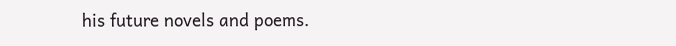his future novels and poems.